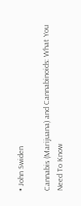• John Swiden

Cannabis (Marijuana) and Cannabinoids: What You Need To Know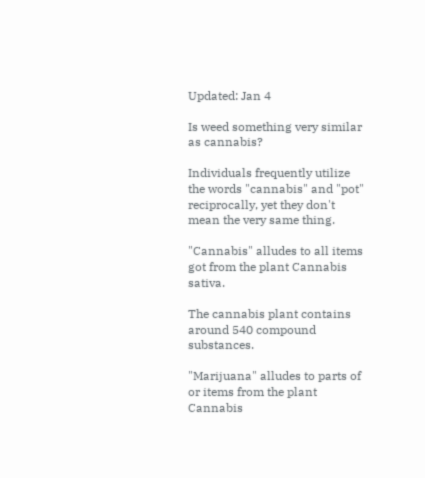Updated: Jan 4

Is weed something very similar as cannabis?

Individuals frequently utilize the words "cannabis" and "pot" reciprocally, yet they don't mean the very same thing.

"Cannabis" alludes to all items got from the plant Cannabis sativa.

The cannabis plant contains around 540 compound substances.

"Marijuana" alludes to parts of or items from the plant Cannabis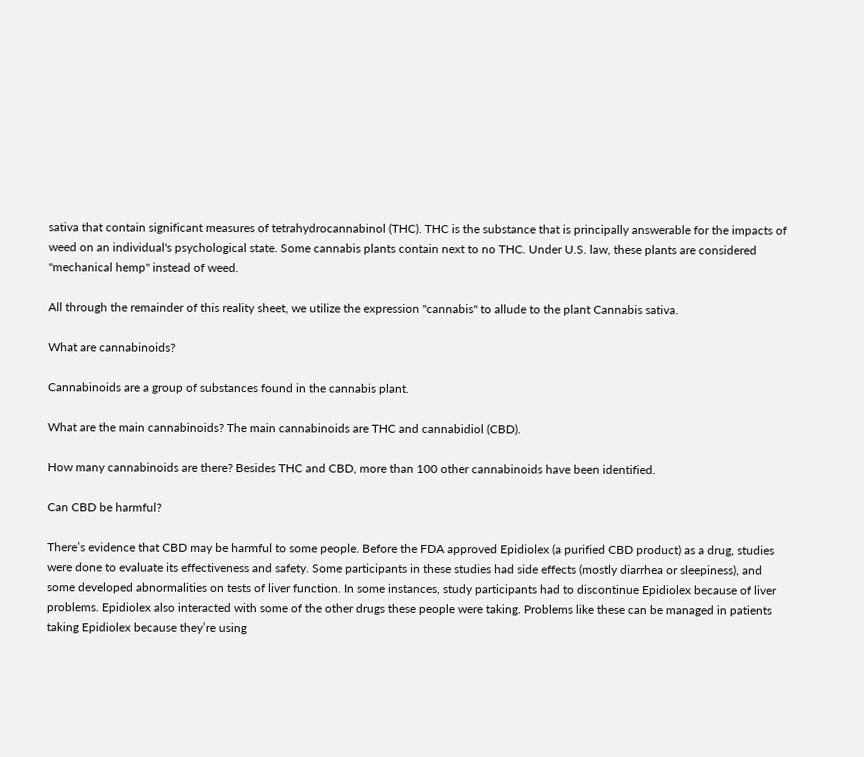sativa that contain significant measures of tetrahydrocannabinol (THC). THC is the substance that is principally answerable for the impacts of weed on an individual's psychological state. Some cannabis plants contain next to no THC. Under U.S. law, these plants are considered "mechanical hemp" instead of weed.

All through the remainder of this reality sheet, we utilize the expression "cannabis" to allude to the plant Cannabis sativa.

What are cannabinoids?

Cannabinoids are a group of substances found in the cannabis plant.

What are the main cannabinoids? The main cannabinoids are THC and cannabidiol (CBD).

How many cannabinoids are there? Besides THC and CBD, more than 100 other cannabinoids have been identified.

Can CBD be harmful?

There’s evidence that CBD may be harmful to some people. Before the FDA approved Epidiolex (a purified CBD product) as a drug, studies were done to evaluate its effectiveness and safety. Some participants in these studies had side effects (mostly diarrhea or sleepiness), and some developed abnormalities on tests of liver function. In some instances, study participants had to discontinue Epidiolex because of liver problems. Epidiolex also interacted with some of the other drugs these people were taking. Problems like these can be managed in patients taking Epidiolex because they’re using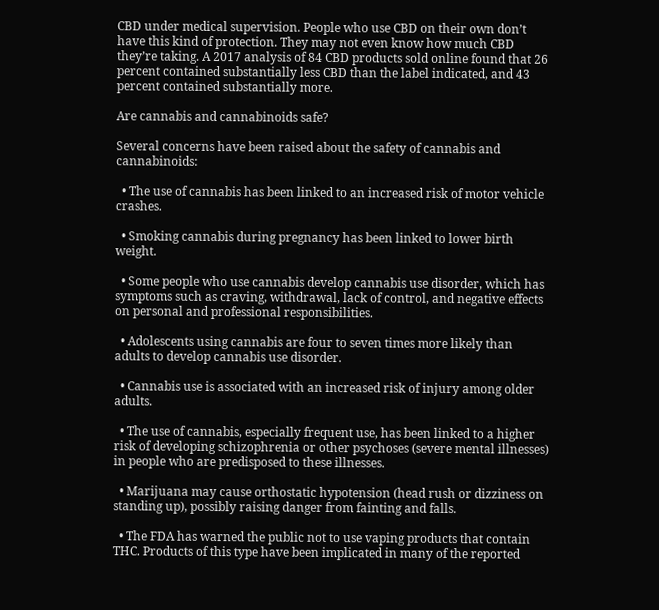CBD under medical supervision. People who use CBD on their own don’t have this kind of protection. They may not even know how much CBD they’re taking. A 2017 analysis of 84 CBD products sold online found that 26 percent contained substantially less CBD than the label indicated, and 43 percent contained substantially more.

Are cannabis and cannabinoids safe?

Several concerns have been raised about the safety of cannabis and cannabinoids:

  • The use of cannabis has been linked to an increased risk of motor vehicle crashes.

  • Smoking cannabis during pregnancy has been linked to lower birth weight.

  • Some people who use cannabis develop cannabis use disorder, which has symptoms such as craving, withdrawal, lack of control, and negative effects on personal and professional responsibilities.

  • Adolescents using cannabis are four to seven times more likely than adults to develop cannabis use disorder.

  • Cannabis use is associated with an increased risk of injury among older adults.

  • The use of cannabis, especially frequent use, has been linked to a higher risk of developing schizophrenia or other psychoses (severe mental illnesses) in people who are predisposed to these illnesses.

  • Marijuana may cause orthostatic hypotension (head rush or dizziness on standing up), possibly raising danger from fainting and falls.

  • The FDA has warned the public not to use vaping products that contain THC. Products of this type have been implicated in many of the reported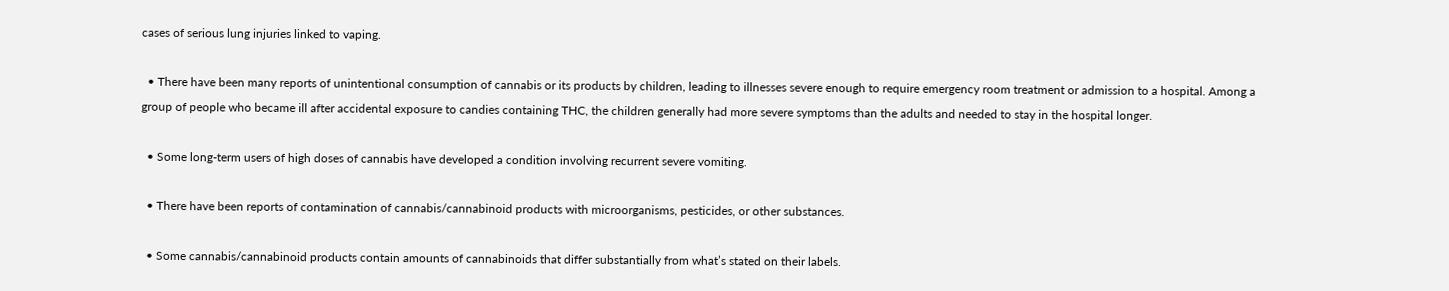cases of serious lung injuries linked to vaping.

  • There have been many reports of unintentional consumption of cannabis or its products by children, leading to illnesses severe enough to require emergency room treatment or admission to a hospital. Among a group of people who became ill after accidental exposure to candies containing THC, the children generally had more severe symptoms than the adults and needed to stay in the hospital longer.

  • Some long-term users of high doses of cannabis have developed a condition involving recurrent severe vomiting.

  • There have been reports of contamination of cannabis/cannabinoid products with microorganisms, pesticides, or other substances.

  • Some cannabis/cannabinoid products contain amounts of cannabinoids that differ substantially from what’s stated on their labels.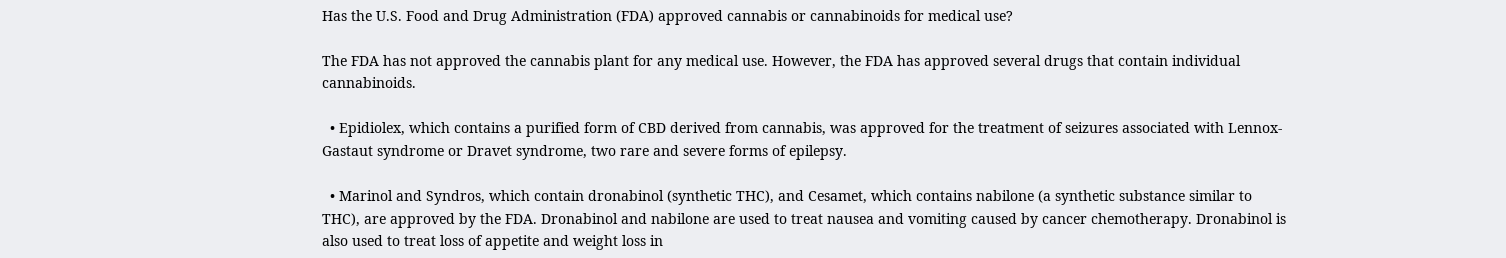Has the U.S. Food and Drug Administration (FDA) approved cannabis or cannabinoids for medical use?

The FDA has not approved the cannabis plant for any medical use. However, the FDA has approved several drugs that contain individual cannabinoids.

  • Epidiolex, which contains a purified form of CBD derived from cannabis, was approved for the treatment of seizures associated with Lennox-Gastaut syndrome or Dravet syndrome, two rare and severe forms of epilepsy.

  • Marinol and Syndros, which contain dronabinol (synthetic THC), and Cesamet, which contains nabilone (a synthetic substance similar to THC), are approved by the FDA. Dronabinol and nabilone are used to treat nausea and vomiting caused by cancer chemotherapy. Dronabinol is also used to treat loss of appetite and weight loss in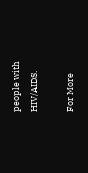people with HIV/AIDS.

For More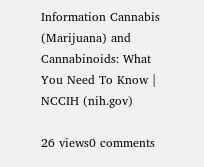Information Cannabis (Marijuana) and Cannabinoids: What You Need To Know | NCCIH (nih.gov)

26 views0 comments